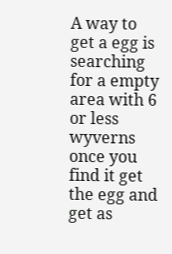A way to get a egg is searching for a empty area with 6 or less wyverns once you find it get the egg and get as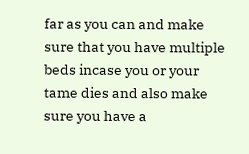far as you can and make sure that you have multiple beds incase you or your tame dies and also make sure you have a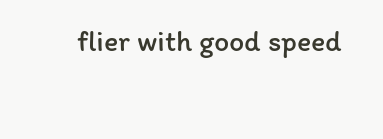flier with good speed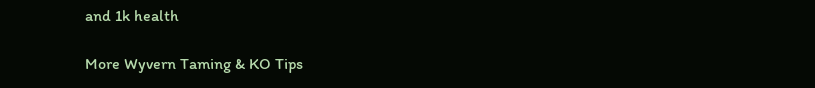and 1k health

More Wyvern Taming & KO Tips